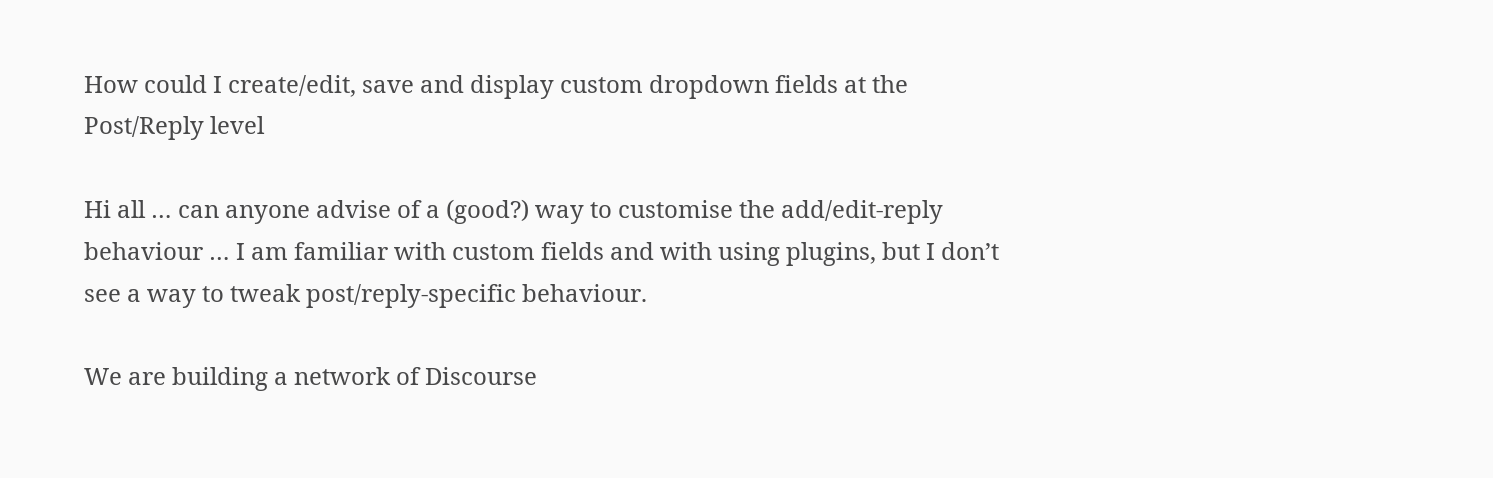How could I create/edit, save and display custom dropdown fields at the Post/Reply level

Hi all … can anyone advise of a (good?) way to customise the add/edit-reply behaviour … I am familiar with custom fields and with using plugins, but I don’t see a way to tweak post/reply-specific behaviour.

We are building a network of Discourse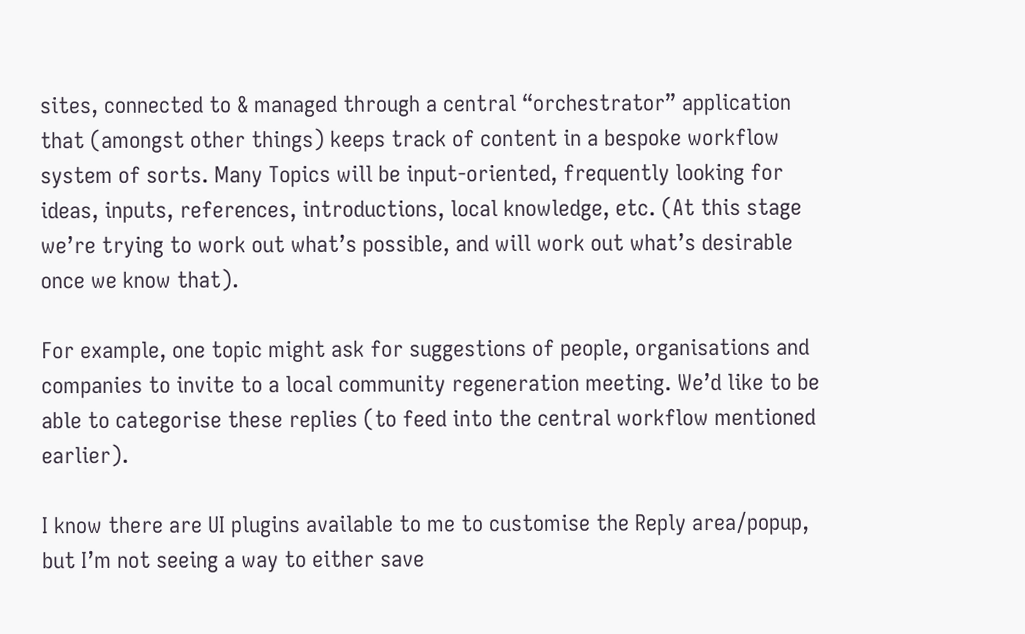sites, connected to & managed through a central “orchestrator” application that (amongst other things) keeps track of content in a bespoke workflow system of sorts. Many Topics will be input-oriented, frequently looking for ideas, inputs, references, introductions, local knowledge, etc. (At this stage we’re trying to work out what’s possible, and will work out what’s desirable once we know that).

For example, one topic might ask for suggestions of people, organisations and companies to invite to a local community regeneration meeting. We’d like to be able to categorise these replies (to feed into the central workflow mentioned earlier).

I know there are UI plugins available to me to customise the Reply area/popup, but I’m not seeing a way to either save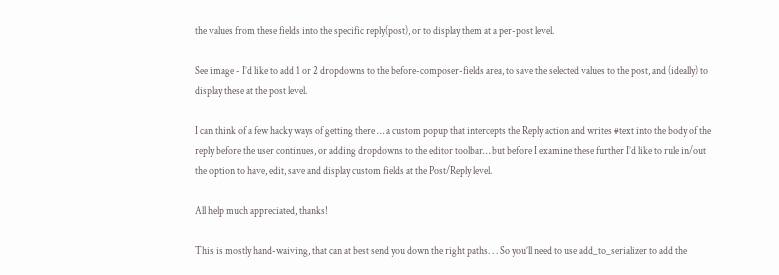the values from these fields into the specific reply(post), or to display them at a per-post level.

See image - I’d like to add 1 or 2 dropdowns to the before-composer-fields area, to save the selected values to the post, and (ideally) to display these at the post level.

I can think of a few hacky ways of getting there … a custom popup that intercepts the Reply action and writes #text into the body of the reply before the user continues, or adding dropdowns to the editor toolbar… but before I examine these further I’d like to rule in/out the option to have, edit, save and display custom fields at the Post/Reply level.

All help much appreciated, thanks!

This is mostly hand-waiving, that can at best send you down the right paths. . . So you’ll need to use add_to_serializer to add the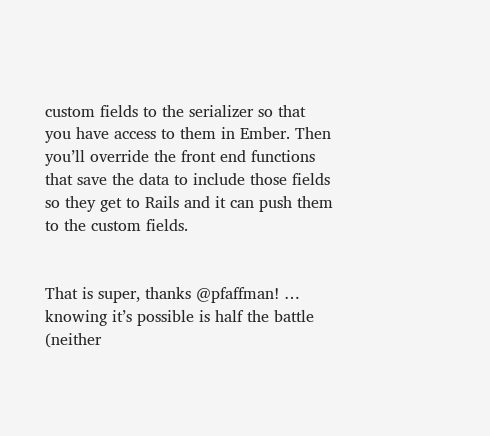custom fields to the serializer so that you have access to them in Ember. Then you’ll override the front end functions that save the data to include those fields so they get to Rails and it can push them to the custom fields.


That is super, thanks @pfaffman! … knowing it’s possible is half the battle (neither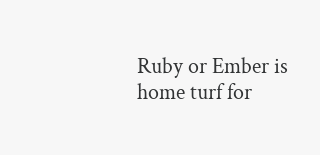Ruby or Ember is home turf for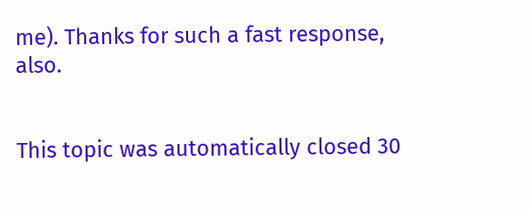me). Thanks for such a fast response, also.


This topic was automatically closed 30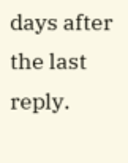days after the last reply.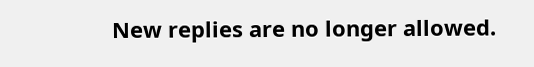New replies are no longer allowed.